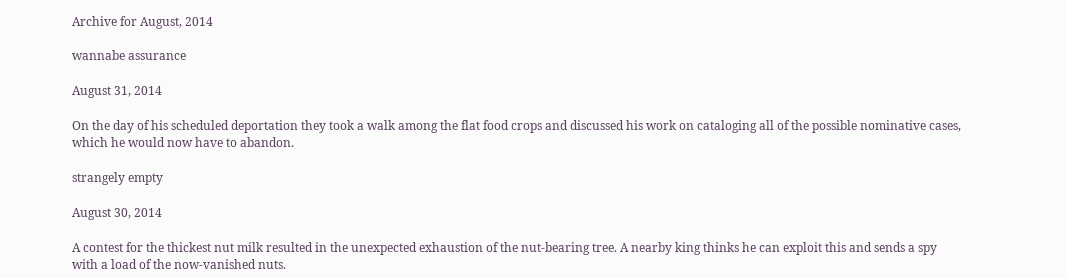Archive for August, 2014

wannabe assurance

August 31, 2014

On the day of his scheduled deportation they took a walk among the flat food crops and discussed his work on cataloging all of the possible nominative cases, which he would now have to abandon.

strangely empty

August 30, 2014

A contest for the thickest nut milk resulted in the unexpected exhaustion of the nut-bearing tree. A nearby king thinks he can exploit this and sends a spy with a load of the now-vanished nuts.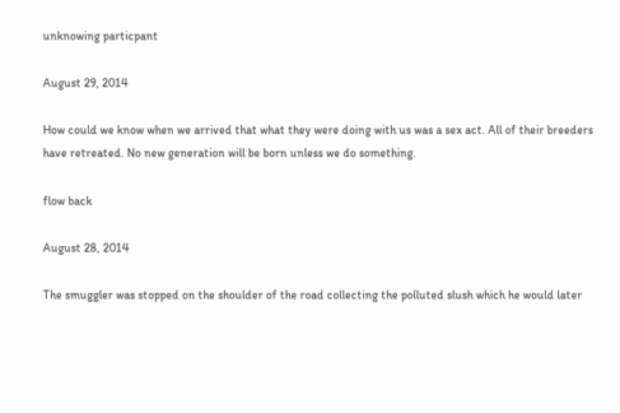unknowing particpant

August 29, 2014

How could we know when we arrived that what they were doing with us was a sex act. All of their breeders have retreated. No new generation will be born unless we do something.

flow back

August 28, 2014

The smuggler was stopped on the shoulder of the road collecting the polluted slush which he would later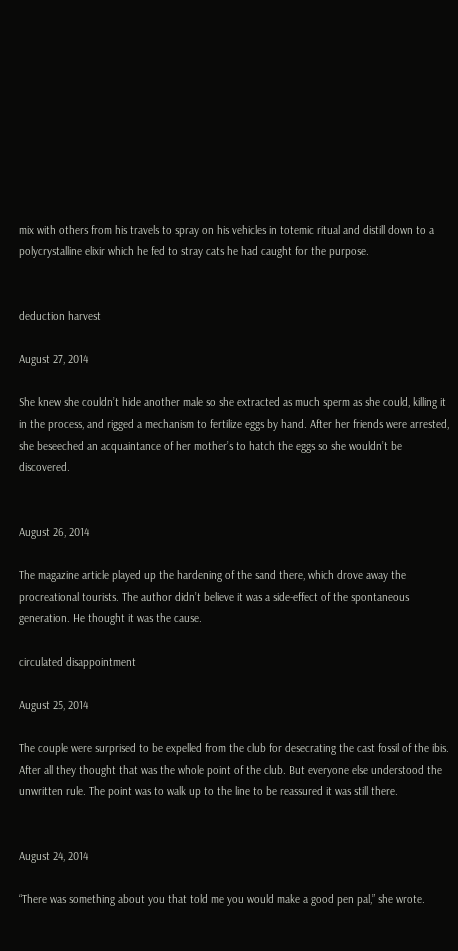mix with others from his travels to spray on his vehicles in totemic ritual and distill down to a polycrystalline elixir which he fed to stray cats he had caught for the purpose.


deduction harvest

August 27, 2014

She knew she couldn’t hide another male so she extracted as much sperm as she could, killing it in the process, and rigged a mechanism to fertilize eggs by hand. After her friends were arrested, she beseeched an acquaintance of her mother’s to hatch the eggs so she wouldn’t be discovered.


August 26, 2014

The magazine article played up the hardening of the sand there, which drove away the procreational tourists. The author didn’t believe it was a side-effect of the spontaneous generation. He thought it was the cause.

circulated disappointment

August 25, 2014

The couple were surprised to be expelled from the club for desecrating the cast fossil of the ibis. After all they thought that was the whole point of the club. But everyone else understood the unwritten rule. The point was to walk up to the line to be reassured it was still there.


August 24, 2014

“There was something about you that told me you would make a good pen pal,” she wrote.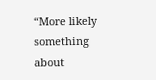“More likely something about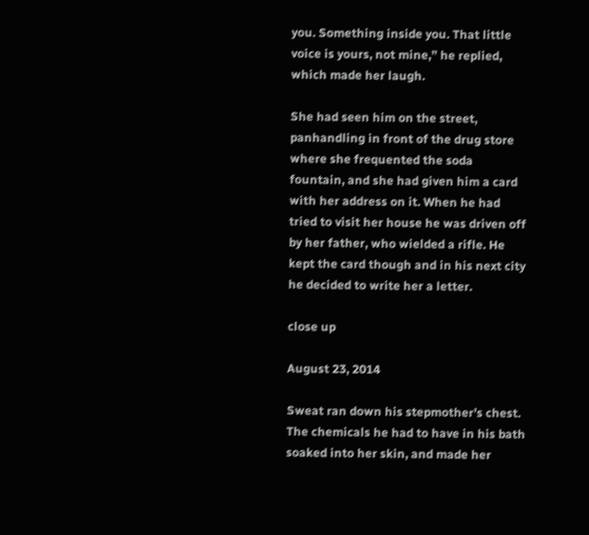you. Something inside you. That little voice is yours, not mine,” he replied, which made her laugh.

She had seen him on the street, panhandling in front of the drug store where she frequented the soda fountain, and she had given him a card with her address on it. When he had tried to visit her house he was driven off by her father, who wielded a rifle. He kept the card though and in his next city he decided to write her a letter.

close up

August 23, 2014

Sweat ran down his stepmother’s chest. The chemicals he had to have in his bath soaked into her skin, and made her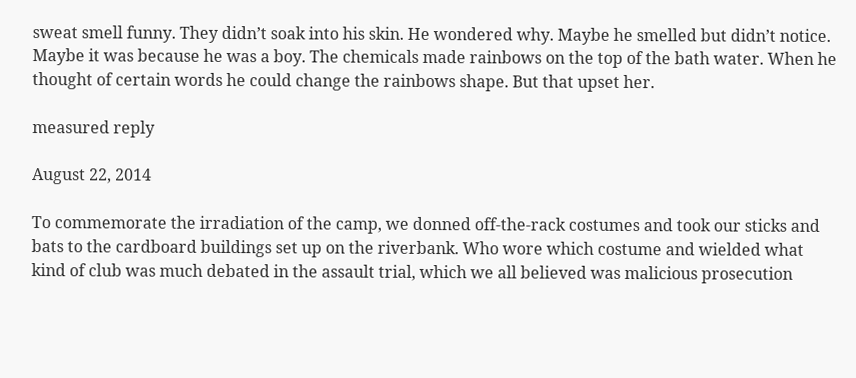sweat smell funny. They didn’t soak into his skin. He wondered why. Maybe he smelled but didn’t notice. Maybe it was because he was a boy. The chemicals made rainbows on the top of the bath water. When he thought of certain words he could change the rainbows shape. But that upset her.

measured reply

August 22, 2014

To commemorate the irradiation of the camp, we donned off-the-rack costumes and took our sticks and bats to the cardboard buildings set up on the riverbank. Who wore which costume and wielded what kind of club was much debated in the assault trial, which we all believed was malicious prosecution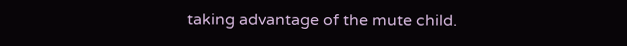taking advantage of the mute child.